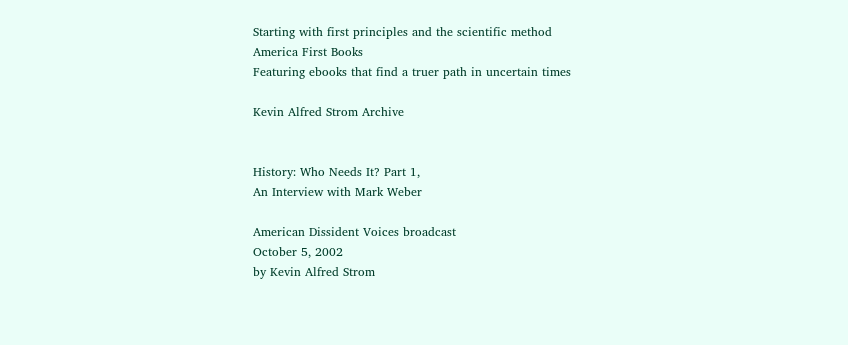Starting with first principles and the scientific method
America First Books
Featuring ebooks that find a truer path in uncertain times

Kevin Alfred Strom Archive


History: Who Needs It? Part 1,
An Interview with Mark Weber

American Dissident Voices broadcast
October 5, 2002
by Kevin Alfred Strom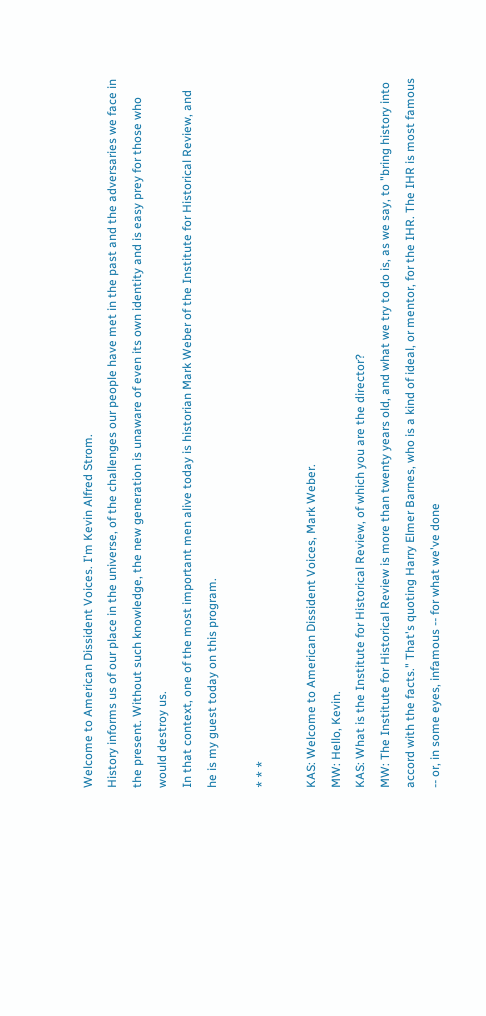Welcome to American Dissident Voices. I'm Kevin Alfred Strom.
History informs us of our place in the universe, of the challenges our people have met in the past and the adversaries we face in the present. Without such knowledge, the new generation is unaware of even its own identity and is easy prey for those who would destroy us.
In that context, one of the most important men alive today is historian Mark Weber of the Institute for Historical Review, and he is my guest today on this program.

* * *

KAS: Welcome to American Dissident Voices, Mark Weber.
MW: Hello, Kevin.
KAS: What is the Institute for Historical Review, of which you are the director?
MW: The Institute for Historical Review is more than twenty years old, and what we try to do is, as we say, to "bring history into accord with the facts." That's quoting Harry Elmer Barnes, who is a kind of ideal, or mentor, for the IHR. The IHR is most famous -- or, in some eyes, infamous -- for what we've done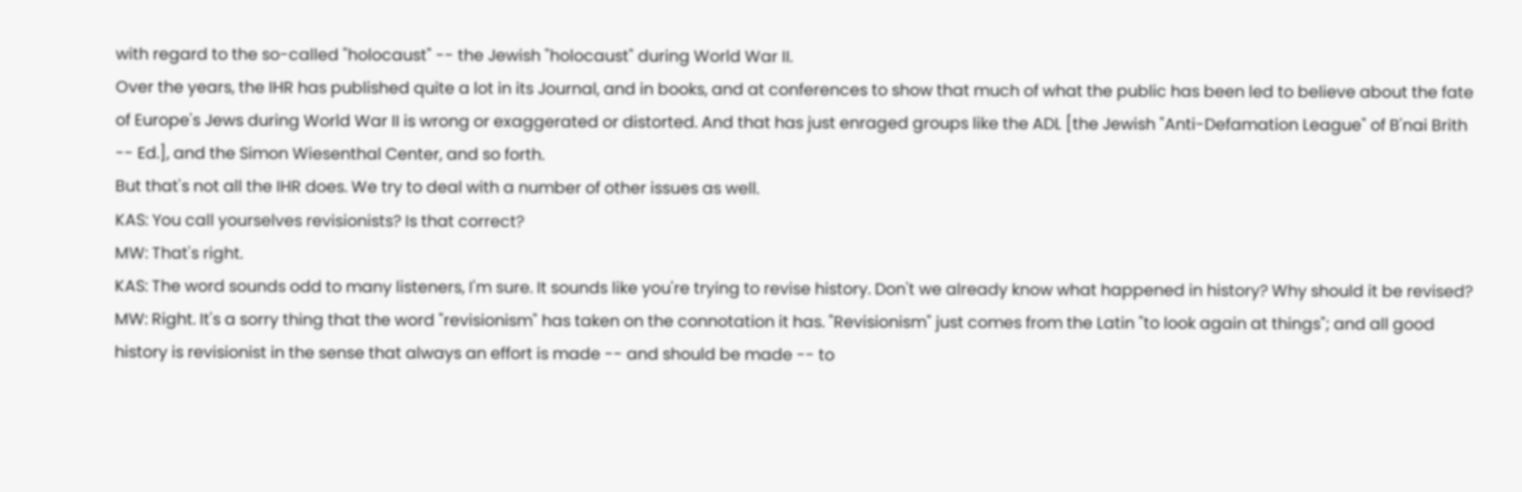with regard to the so-called "holocaust" -- the Jewish "holocaust" during World War II.
Over the years, the IHR has published quite a lot in its Journal, and in books, and at conferences to show that much of what the public has been led to believe about the fate of Europe's Jews during World War II is wrong or exaggerated or distorted. And that has just enraged groups like the ADL [the Jewish "Anti-Defamation League" of B'nai Brith -- Ed.], and the Simon Wiesenthal Center, and so forth.
But that's not all the IHR does. We try to deal with a number of other issues as well.
KAS: You call yourselves revisionists? Is that correct?
MW: That's right.
KAS: The word sounds odd to many listeners, I'm sure. It sounds like you're trying to revise history. Don't we already know what happened in history? Why should it be revised?
MW: Right. It's a sorry thing that the word "revisionism" has taken on the connotation it has. "Revisionism" just comes from the Latin "to look again at things"; and all good history is revisionist in the sense that always an effort is made -- and should be made -- to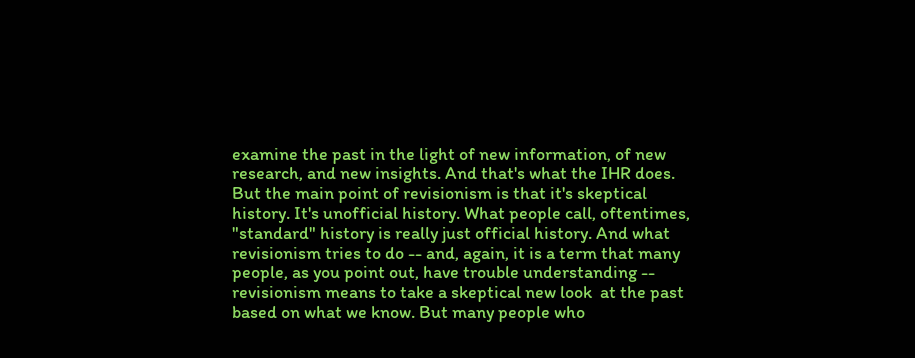examine the past in the light of new information, of new research, and new insights. And that's what the IHR does.
But the main point of revisionism is that it's skeptical history. It's unofficial history. What people call, oftentimes, "standard" history is really just official history. And what revisionism tries to do -- and, again, it is a term that many people, as you point out, have trouble understanding -- revisionism means to take a skeptical new look  at the past based on what we know. But many people who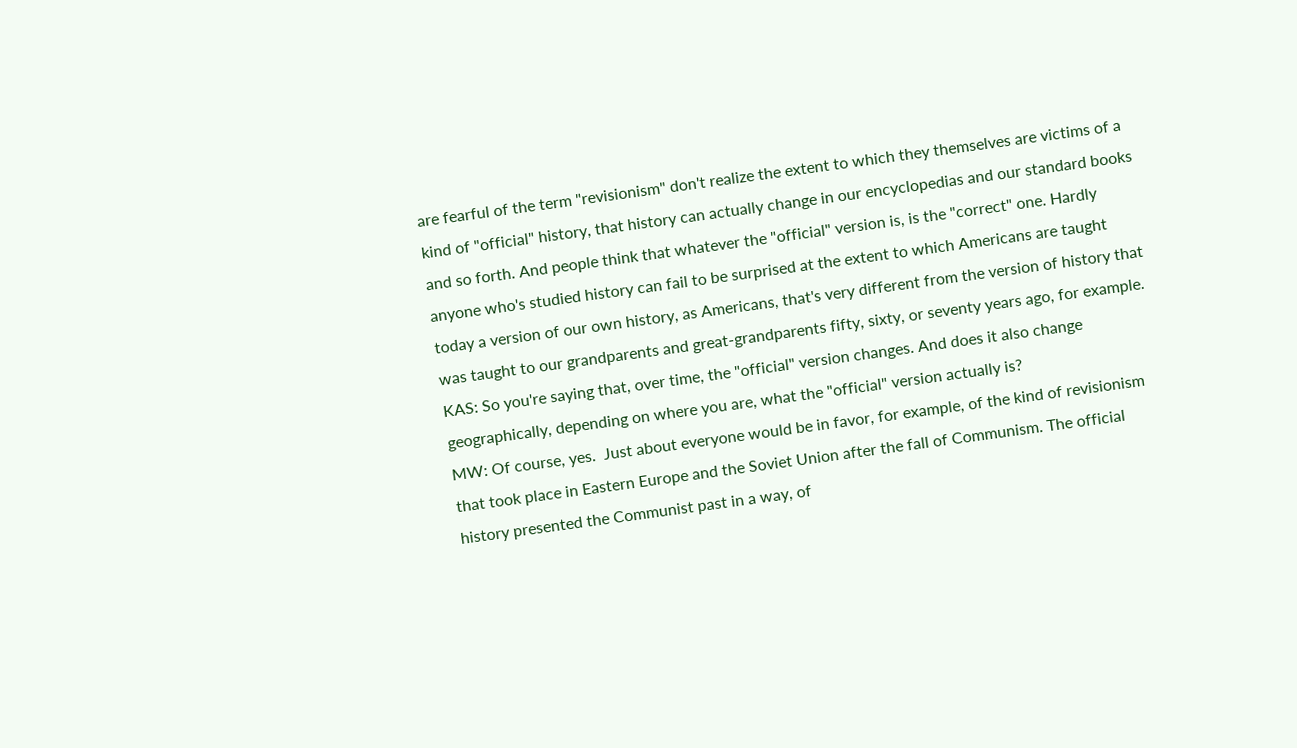are fearful of the term "revisionism" don't realize the extent to which they themselves are victims of a kind of "official" history, that history can actually change in our encyclopedias and our standard books and so forth. And people think that whatever the "official" version is, is the "correct" one. Hardly anyone who's studied history can fail to be surprised at the extent to which Americans are taught today a version of our own history, as Americans, that's very different from the version of history that was taught to our grandparents and great-grandparents fifty, sixty, or seventy years ago, for example.
KAS: So you're saying that, over time, the "official" version changes. And does it also change geographically, depending on where you are, what the "official" version actually is?
MW: Of course, yes.  Just about everyone would be in favor, for example, of the kind of revisionism that took place in Eastern Europe and the Soviet Union after the fall of Communism. The official history presented the Communist past in a way, of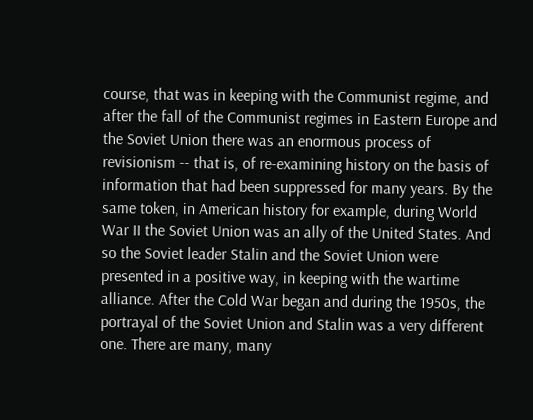course, that was in keeping with the Communist regime, and after the fall of the Communist regimes in Eastern Europe and the Soviet Union there was an enormous process of revisionism -- that is, of re-examining history on the basis of information that had been suppressed for many years. By the same token, in American history for example, during World War II the Soviet Union was an ally of the United States. And so the Soviet leader Stalin and the Soviet Union were presented in a positive way, in keeping with the wartime alliance. After the Cold War began and during the 1950s, the portrayal of the Soviet Union and Stalin was a very different one. There are many, many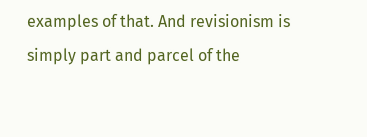examples of that. And revisionism is simply part and parcel of the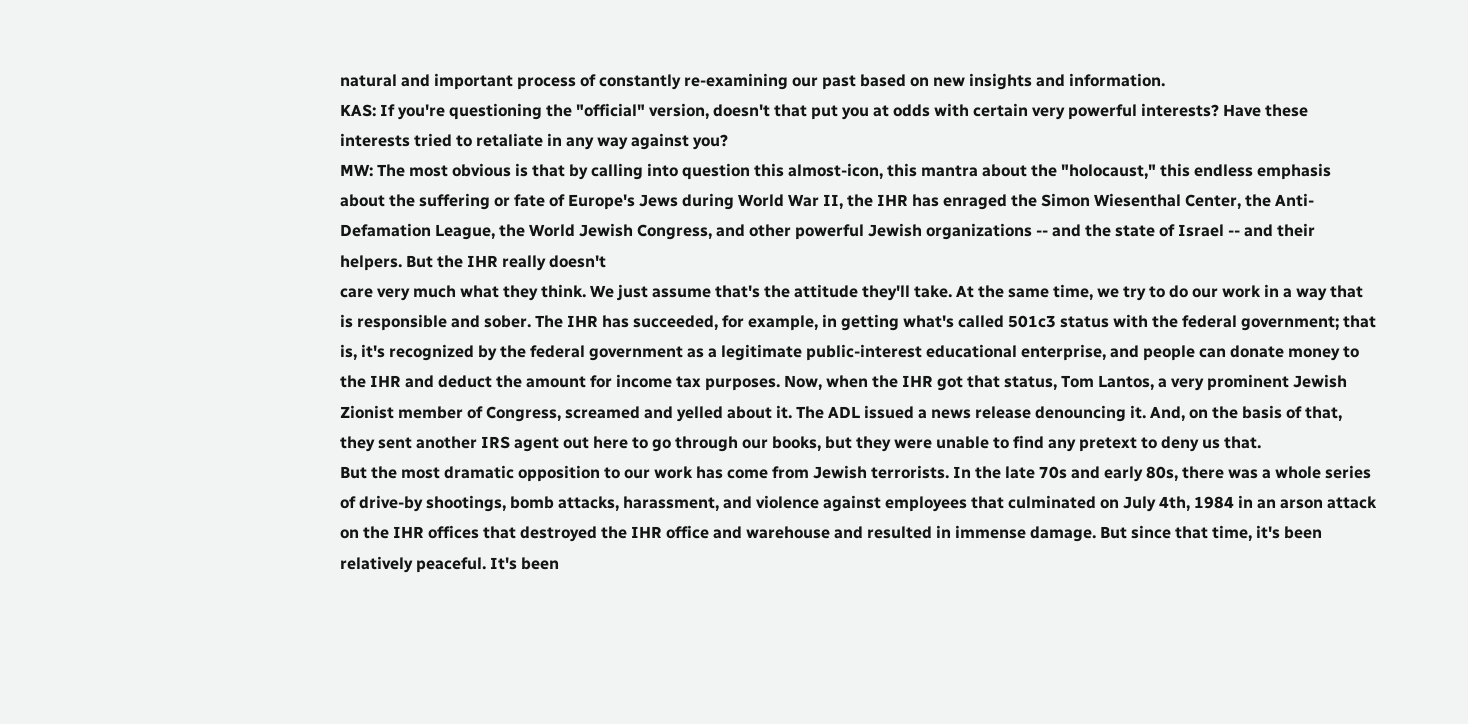natural and important process of constantly re-examining our past based on new insights and information.
KAS: If you're questioning the "official" version, doesn't that put you at odds with certain very powerful interests? Have these interests tried to retaliate in any way against you?
MW: The most obvious is that by calling into question this almost-icon, this mantra about the "holocaust," this endless emphasis about the suffering or fate of Europe's Jews during World War II, the IHR has enraged the Simon Wiesenthal Center, the Anti-Defamation League, the World Jewish Congress, and other powerful Jewish organizations -- and the state of Israel -- and their helpers. But the IHR really doesn't
care very much what they think. We just assume that's the attitude they'll take. At the same time, we try to do our work in a way that is responsible and sober. The IHR has succeeded, for example, in getting what's called 501c3 status with the federal government; that is, it's recognized by the federal government as a legitimate public-interest educational enterprise, and people can donate money to the IHR and deduct the amount for income tax purposes. Now, when the IHR got that status, Tom Lantos, a very prominent Jewish Zionist member of Congress, screamed and yelled about it. The ADL issued a news release denouncing it. And, on the basis of that, they sent another IRS agent out here to go through our books, but they were unable to find any pretext to deny us that.
But the most dramatic opposition to our work has come from Jewish terrorists. In the late 70s and early 80s, there was a whole series of drive-by shootings, bomb attacks, harassment, and violence against employees that culminated on July 4th, 1984 in an arson attack on the IHR offices that destroyed the IHR office and warehouse and resulted in immense damage. But since that time, it's been relatively peaceful. It's been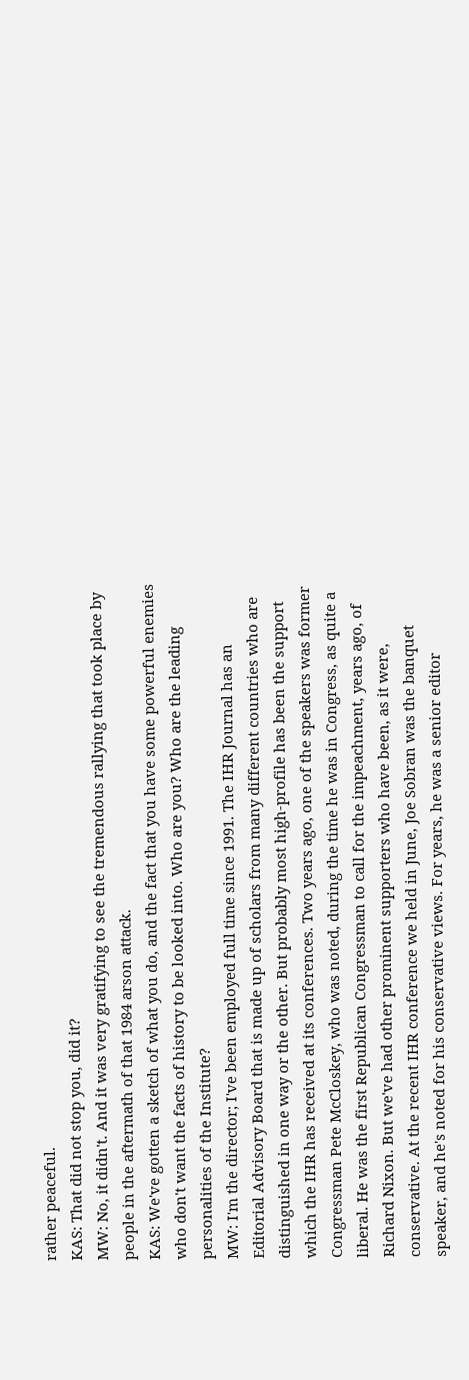rather peaceful.
KAS: That did not stop you, did it?
MW: No, it didn't. And it was very gratifying to see the tremendous rallying that took place by people in the aftermath of that 1984 arson attack.
KAS: We've gotten a sketch of what you do, and the fact that you have some powerful enemies who don't want the facts of history to be looked into. Who are you? Who are the leading personalities of the Institute?
MW: I'm the director; I've been employed full time since 1991. The IHR Journal has an Editorial Advisory Board that is made up of scholars from many different countries who are distinguished in one way or the other. But probably most high-profile has been the support which the IHR has received at its conferences. Two years ago, one of the speakers was former Congressman Pete McCloskey, who was noted, during the time he was in Congress, as quite a liberal. He was the first Republican Congressman to call for the impeachment, years ago, of  Richard Nixon. But we've had other prominent supporters who have been, as it were, conservative. At the recent IHR conference we held in June, Joe Sobran was the banquet speaker, and he's noted for his conservative views. For years, he was a senior editor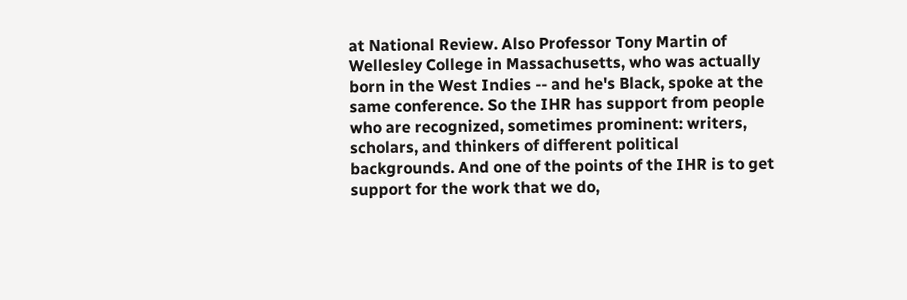at National Review. Also Professor Tony Martin of Wellesley College in Massachusetts, who was actually born in the West Indies -- and he's Black, spoke at the same conference. So the IHR has support from people who are recognized, sometimes prominent: writers, scholars, and thinkers of different political backgrounds. And one of the points of the IHR is to get support for the work that we do,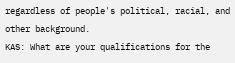regardless of people's political, racial, and other background.
KAS: What are your qualifications for the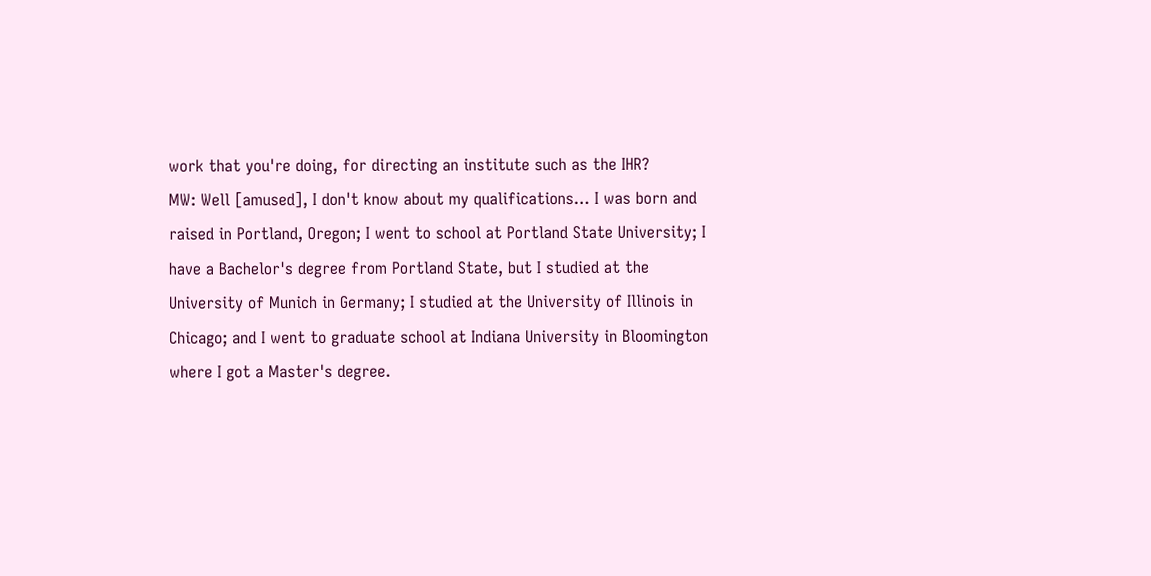work that you're doing, for directing an institute such as the IHR?
MW: Well [amused], I don't know about my qualifications… I was born and raised in Portland, Oregon; I went to school at Portland State University; I have a Bachelor's degree from Portland State, but I studied at the University of Munich in Germany; I studied at the University of Illinois in Chicago; and I went to graduate school at Indiana University in Bloomington where I got a Master's degree.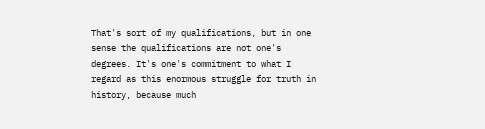That's sort of my qualifications, but in one sense the qualifications are not one's degrees. It's one's commitment to what I regard as this enormous struggle for truth in history, because much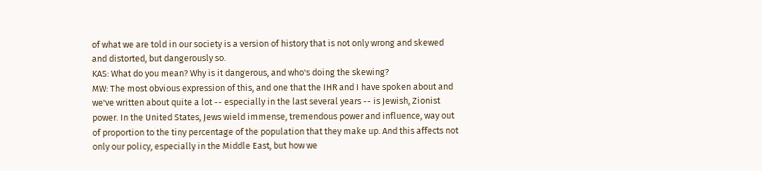of what we are told in our society is a version of history that is not only wrong and skewed and distorted, but dangerously so.
KAS: What do you mean? Why is it dangerous, and who's doing the skewing?
MW: The most obvious expression of this, and one that the IHR and I have spoken about and we've written about quite a lot -- especially in the last several years -- is Jewish, Zionist power. In the United States, Jews wield immense, tremendous power and influence, way out of proportion to the tiny percentage of the population that they make up. And this affects not only our policy, especially in the Middle East, but how we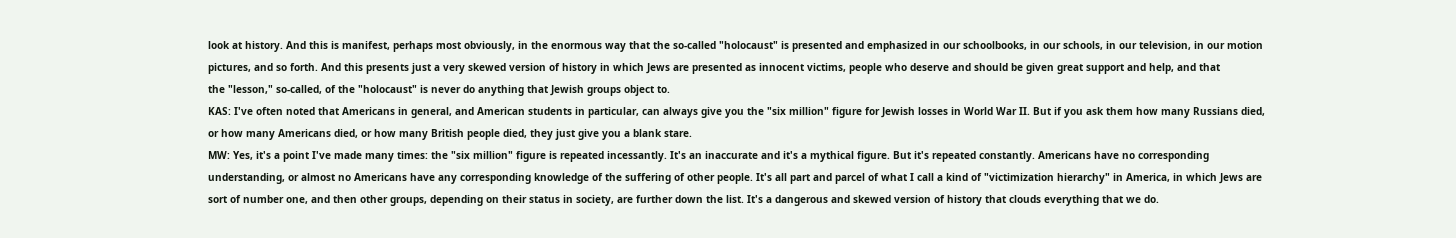look at history. And this is manifest, perhaps most obviously, in the enormous way that the so-called "holocaust" is presented and emphasized in our schoolbooks, in our schools, in our television, in our motion pictures, and so forth. And this presents just a very skewed version of history in which Jews are presented as innocent victims, people who deserve and should be given great support and help, and that
the "lesson," so-called, of the "holocaust" is never do anything that Jewish groups object to.
KAS: I've often noted that Americans in general, and American students in particular, can always give you the "six million" figure for Jewish losses in World War II. But if you ask them how many Russians died, or how many Americans died, or how many British people died, they just give you a blank stare.
MW: Yes, it's a point I've made many times: the "six million" figure is repeated incessantly. It's an inaccurate and it's a mythical figure. But it's repeated constantly. Americans have no corresponding understanding, or almost no Americans have any corresponding knowledge of the suffering of other people. It's all part and parcel of what I call a kind of "victimization hierarchy" in America, in which Jews are sort of number one, and then other groups, depending on their status in society, are further down the list. It's a dangerous and skewed version of history that clouds everything that we do.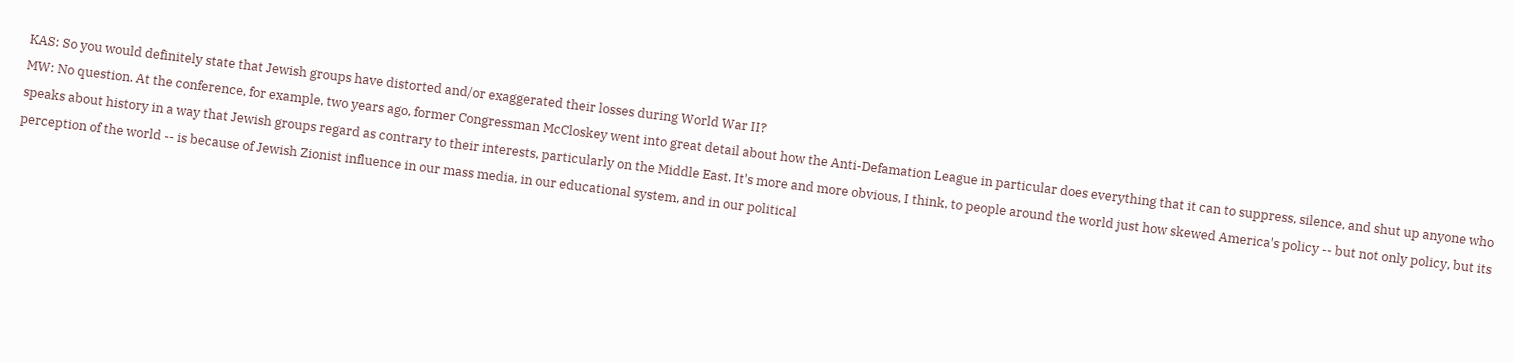KAS: So you would definitely state that Jewish groups have distorted and/or exaggerated their losses during World War II?
MW: No question. At the conference, for example, two years ago, former Congressman McCloskey went into great detail about how the Anti-Defamation League in particular does everything that it can to suppress, silence, and shut up anyone who speaks about history in a way that Jewish groups regard as contrary to their interests, particularly on the Middle East. It's more and more obvious, I think, to people around the world just how skewed America's policy -- but not only policy, but its perception of the world -- is because of Jewish Zionist influence in our mass media, in our educational system, and in our political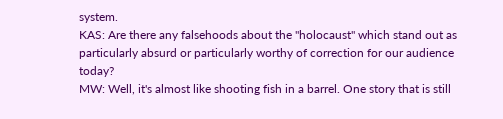system.
KAS: Are there any falsehoods about the "holocaust" which stand out as particularly absurd or particularly worthy of correction for our audience today?
MW: Well, it's almost like shooting fish in a barrel. One story that is still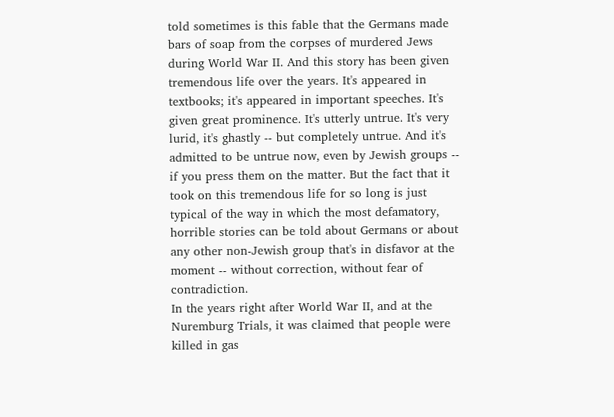told sometimes is this fable that the Germans made bars of soap from the corpses of murdered Jews during World War II. And this story has been given tremendous life over the years. It's appeared in textbooks; it's appeared in important speeches. It's given great prominence. It's utterly untrue. It's very lurid, it's ghastly -- but completely untrue. And it's admitted to be untrue now, even by Jewish groups -- if you press them on the matter. But the fact that it took on this tremendous life for so long is just typical of the way in which the most defamatory, horrible stories can be told about Germans or about any other non-Jewish group that's in disfavor at the moment -- without correction, without fear of contradiction.
In the years right after World War II, and at the Nuremburg Trials, it was claimed that people were killed in gas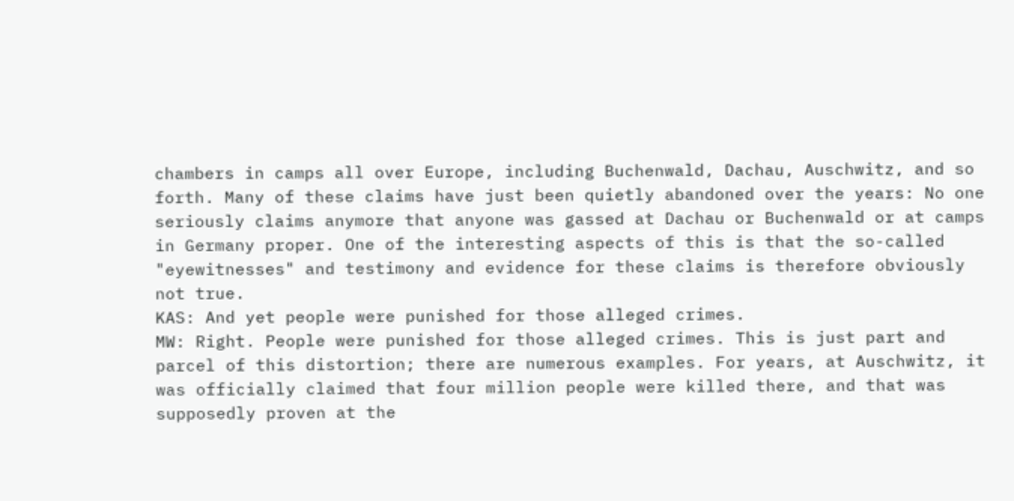chambers in camps all over Europe, including Buchenwald, Dachau, Auschwitz, and so forth. Many of these claims have just been quietly abandoned over the years: No one seriously claims anymore that anyone was gassed at Dachau or Buchenwald or at camps in Germany proper. One of the interesting aspects of this is that the so-called "eyewitnesses" and testimony and evidence for these claims is therefore obviously not true.
KAS: And yet people were punished for those alleged crimes.
MW: Right. People were punished for those alleged crimes. This is just part and parcel of this distortion; there are numerous examples. For years, at Auschwitz, it was officially claimed that four million people were killed there, and that was supposedly proven at the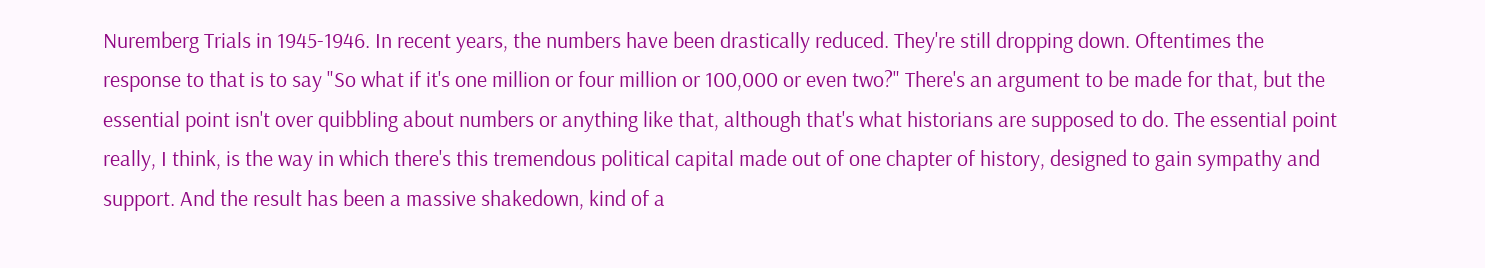Nuremberg Trials in 1945-1946. In recent years, the numbers have been drastically reduced. They're still dropping down. Oftentimes the response to that is to say "So what if it's one million or four million or 100,000 or even two?" There's an argument to be made for that, but the essential point isn't over quibbling about numbers or anything like that, although that's what historians are supposed to do. The essential point really, I think, is the way in which there's this tremendous political capital made out of one chapter of history, designed to gain sympathy and support. And the result has been a massive shakedown, kind of a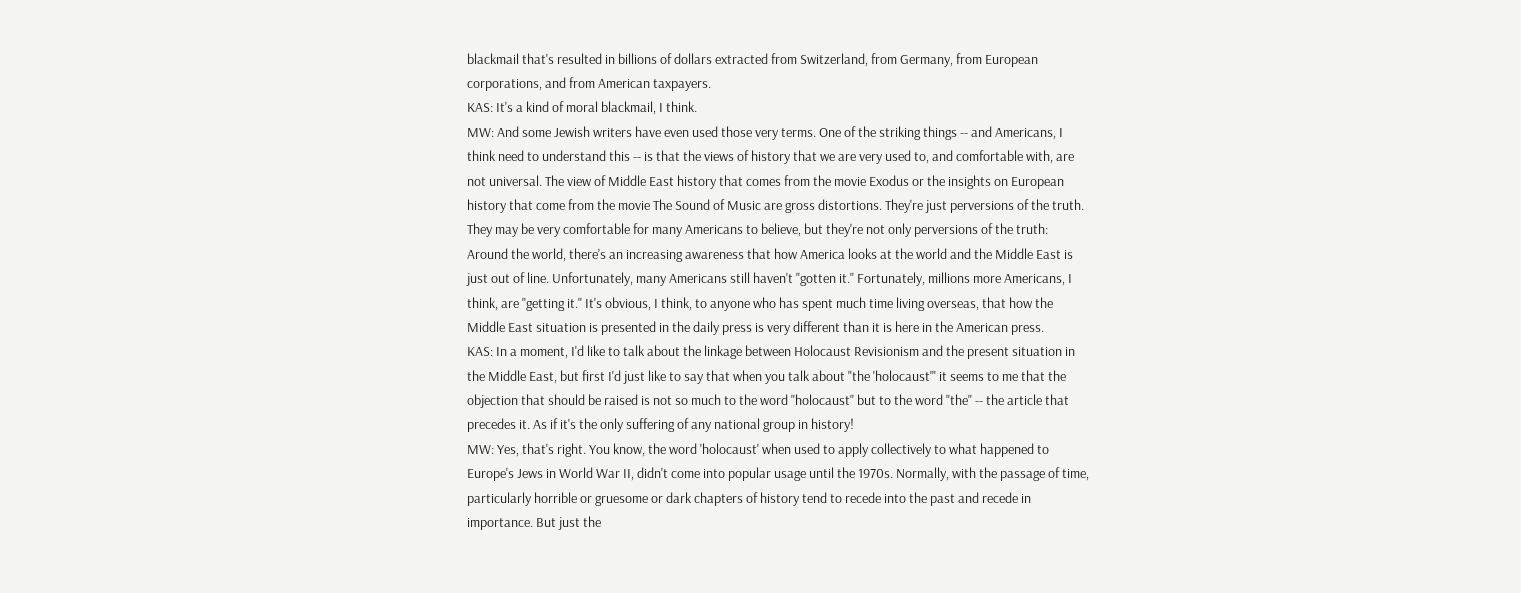blackmail that's resulted in billions of dollars extracted from Switzerland, from Germany, from European corporations, and from American taxpayers.
KAS: It's a kind of moral blackmail, I think.
MW: And some Jewish writers have even used those very terms. One of the striking things -- and Americans, I think need to understand this -- is that the views of history that we are very used to, and comfortable with, are not universal. The view of Middle East history that comes from the movie Exodus or the insights on European history that come from the movie The Sound of Music are gross distortions. They're just perversions of the truth. They may be very comfortable for many Americans to believe, but they're not only perversions of the truth: Around the world, there's an increasing awareness that how America looks at the world and the Middle East is just out of line. Unfortunately, many Americans still haven't "gotten it." Fortunately, millions more Americans, I think, are "getting it." It's obvious, I think, to anyone who has spent much time living overseas, that how the Middle East situation is presented in the daily press is very different than it is here in the American press.
KAS: In a moment, I'd like to talk about the linkage between Holocaust Revisionism and the present situation in the Middle East, but first I'd just like to say that when you talk about "the 'holocaust'" it seems to me that the objection that should be raised is not so much to the word "holocaust" but to the word "the" -- the article that precedes it. As if it's the only suffering of any national group in history!
MW: Yes, that's right. You know, the word 'holocaust' when used to apply collectively to what happened to Europe's Jews in World War II, didn't come into popular usage until the 1970s. Normally, with the passage of time, particularly horrible or gruesome or dark chapters of history tend to recede into the past and recede in importance. But just the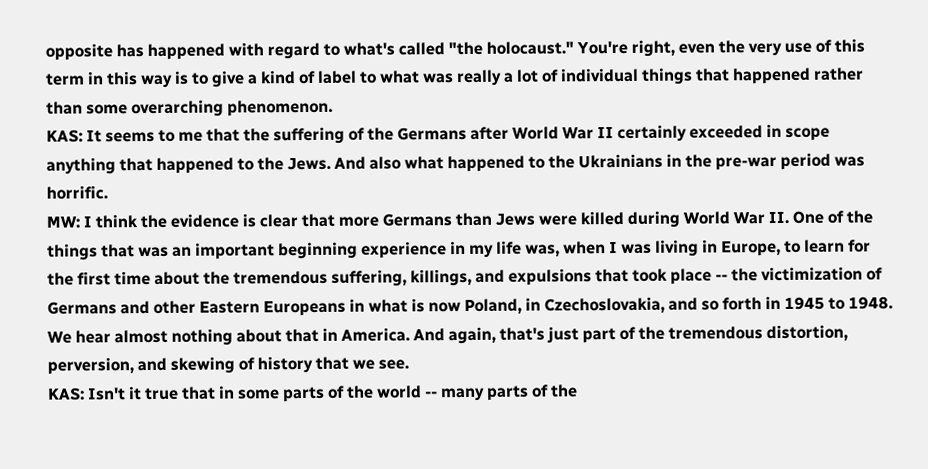opposite has happened with regard to what's called "the holocaust." You're right, even the very use of this term in this way is to give a kind of label to what was really a lot of individual things that happened rather than some overarching phenomenon.
KAS: It seems to me that the suffering of the Germans after World War II certainly exceeded in scope anything that happened to the Jews. And also what happened to the Ukrainians in the pre-war period was horrific.
MW: I think the evidence is clear that more Germans than Jews were killed during World War II. One of the things that was an important beginning experience in my life was, when I was living in Europe, to learn for the first time about the tremendous suffering, killings, and expulsions that took place -- the victimization of Germans and other Eastern Europeans in what is now Poland, in Czechoslovakia, and so forth in 1945 to 1948. We hear almost nothing about that in America. And again, that's just part of the tremendous distortion, perversion, and skewing of history that we see.
KAS: Isn't it true that in some parts of the world -- many parts of the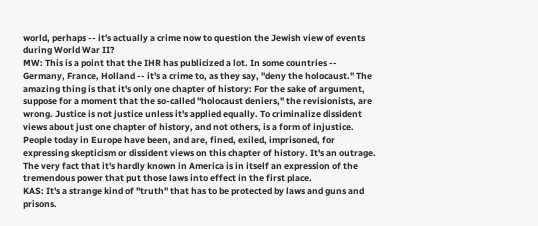world, perhaps -- it's actually a crime now to question the Jewish view of events during World War II?
MW: This is a point that the IHR has publicized a lot. In some countries -- Germany, France, Holland -- it's a crime to, as they say, "deny the holocaust." The amazing thing is that it's only one chapter of history: For the sake of argument, suppose for a moment that the so-called "holocaust deniers," the revisionists, are wrong. Justice is not justice unless it's applied equally. To criminalize dissident views about just one chapter of history, and not others, is a form of injustice. People today in Europe have been, and are, fined, exiled, imprisoned, for expressing skepticism or dissident views on this chapter of history. It's an outrage. The very fact that it's hardly known in America is in itself an expression of the tremendous power that put those laws into effect in the first place.
KAS: It's a strange kind of "truth" that has to be protected by laws and guns and prisons.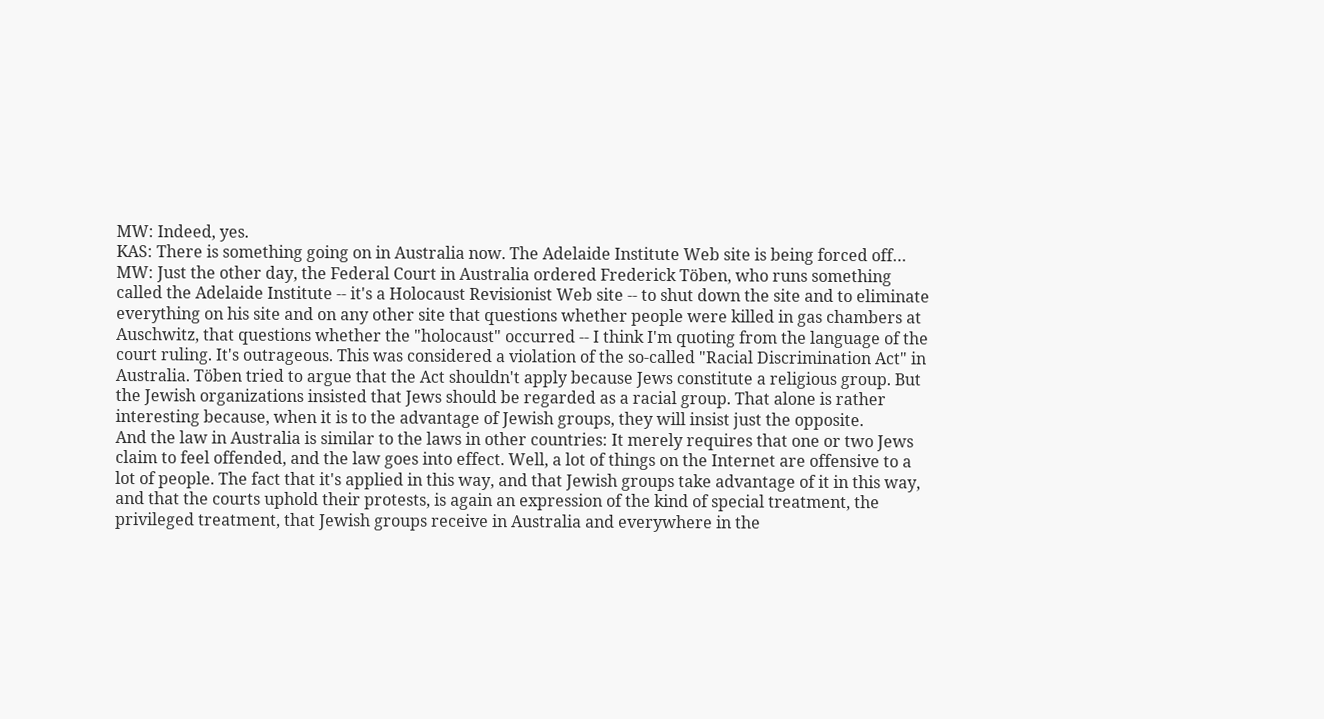MW: Indeed, yes.
KAS: There is something going on in Australia now. The Adelaide Institute Web site is being forced off…
MW: Just the other day, the Federal Court in Australia ordered Frederick Töben, who runs something called the Adelaide Institute -- it's a Holocaust Revisionist Web site -- to shut down the site and to eliminate everything on his site and on any other site that questions whether people were killed in gas chambers at Auschwitz, that questions whether the "holocaust" occurred -- I think I'm quoting from the language of the court ruling. It's outrageous. This was considered a violation of the so-called "Racial Discrimination Act" in Australia. Töben tried to argue that the Act shouldn't apply because Jews constitute a religious group. But the Jewish organizations insisted that Jews should be regarded as a racial group. That alone is rather interesting because, when it is to the advantage of Jewish groups, they will insist just the opposite.
And the law in Australia is similar to the laws in other countries: It merely requires that one or two Jews claim to feel offended, and the law goes into effect. Well, a lot of things on the Internet are offensive to a lot of people. The fact that it's applied in this way, and that Jewish groups take advantage of it in this way, and that the courts uphold their protests, is again an expression of the kind of special treatment, the privileged treatment, that Jewish groups receive in Australia and everywhere in the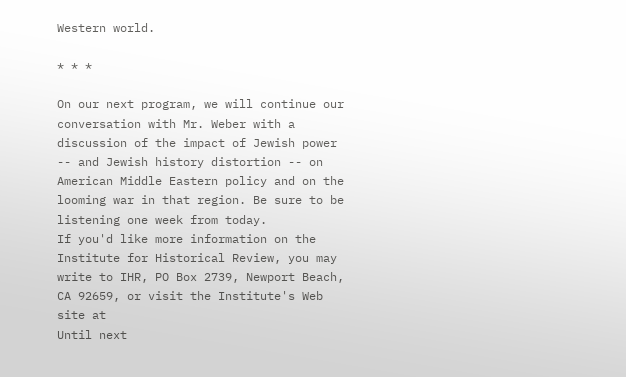Western world.

* * *

On our next program, we will continue our conversation with Mr. Weber with a discussion of the impact of Jewish power -- and Jewish history distortion -- on American Middle Eastern policy and on the looming war in that region. Be sure to be listening one week from today.
If you'd like more information on the Institute for Historical Review, you may write to IHR, PO Box 2739, Newport Beach, CA 92659, or visit the Institute's Web site at
Until next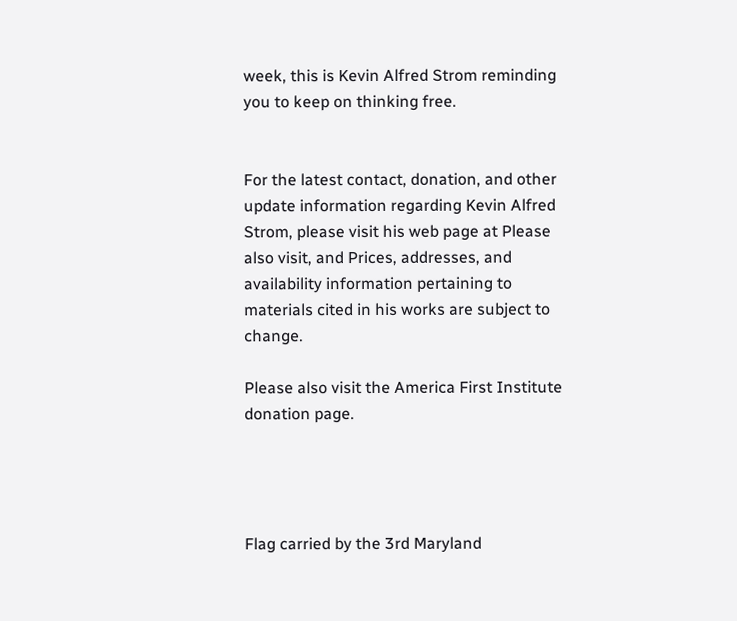week, this is Kevin Alfred Strom reminding you to keep on thinking free.


For the latest contact, donation, and other update information regarding Kevin Alfred Strom, please visit his web page at Please also visit, and Prices, addresses, and availability information pertaining to materials cited in his works are subject to change.

Please also visit the America First Institute donation page.




Flag carried by the 3rd Maryland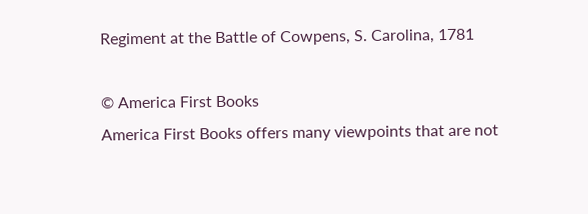Regiment at the Battle of Cowpens, S. Carolina, 1781

© America First Books
America First Books offers many viewpoints that are not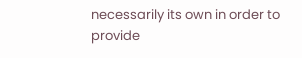necessarily its own in order to provide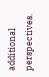additional perspectives.